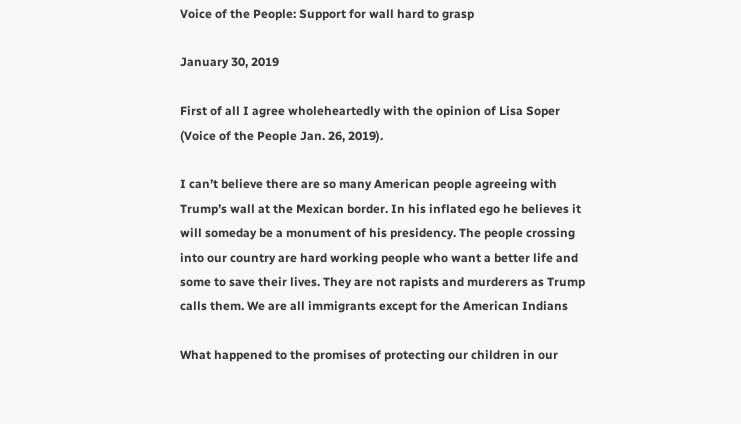Voice of the People: Support for wall hard to grasp

January 30, 2019

First of all I agree wholeheartedly with the opinion of Lisa Soper (Voice of the People Jan. 26, 2019).

I can’t believe there are so many American people agreeing with Trump’s wall at the Mexican border. In his inflated ego he believes it will someday be a monument of his presidency. The people crossing into our country are hard working people who want a better life and some to save their lives. They are not rapists and murderers as Trump calls them. We are all immigrants except for the American Indians

What happened to the promises of protecting our children in our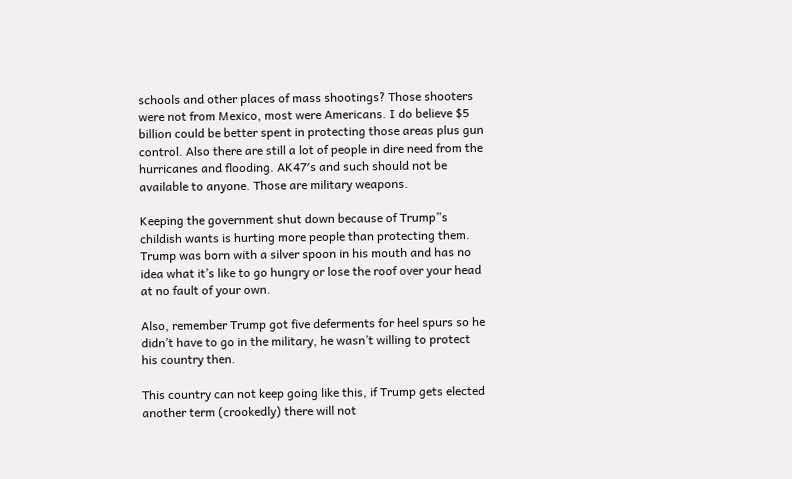schools and other places of mass shootings? Those shooters were not from Mexico, most were Americans. I do believe $5 billion could be better spent in protecting those areas plus gun control. Also there are still a lot of people in dire need from the hurricanes and flooding. AK47′s and such should not be available to anyone. Those are military weapons.

Keeping the government shut down because of Trump”s childish wants is hurting more people than protecting them. Trump was born with a silver spoon in his mouth and has no idea what it’s like to go hungry or lose the roof over your head at no fault of your own.

Also, remember Trump got five deferments for heel spurs so he didn’t have to go in the military, he wasn’t willing to protect his country then.

This country can not keep going like this, if Trump gets elected another term (crookedly) there will not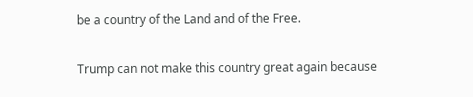be a country of the Land and of the Free.

Trump can not make this country great again because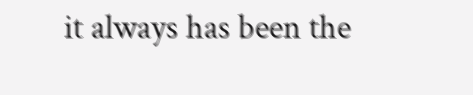it always has been the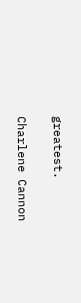greatest.

Charlene Cannon